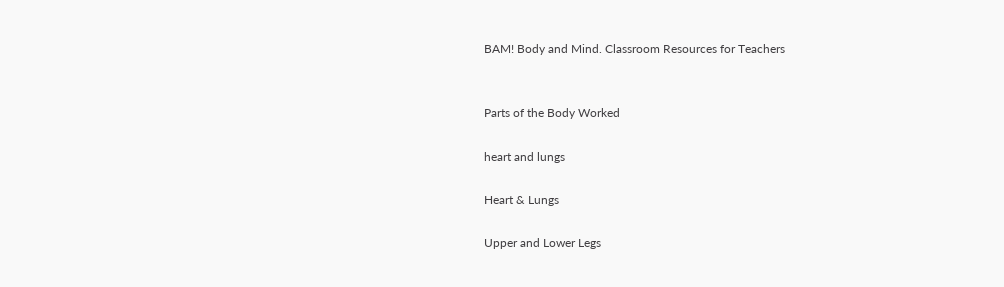BAM! Body and Mind. Classroom Resources for Teachers


Parts of the Body Worked

heart and lungs

Heart & Lungs

Upper and Lower Legs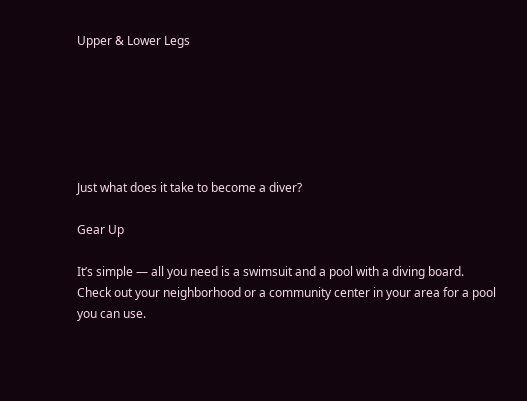Upper & Lower Legs






Just what does it take to become a diver?

Gear Up

It’s simple — all you need is a swimsuit and a pool with a diving board. Check out your neighborhood or a community center in your area for a pool you can use.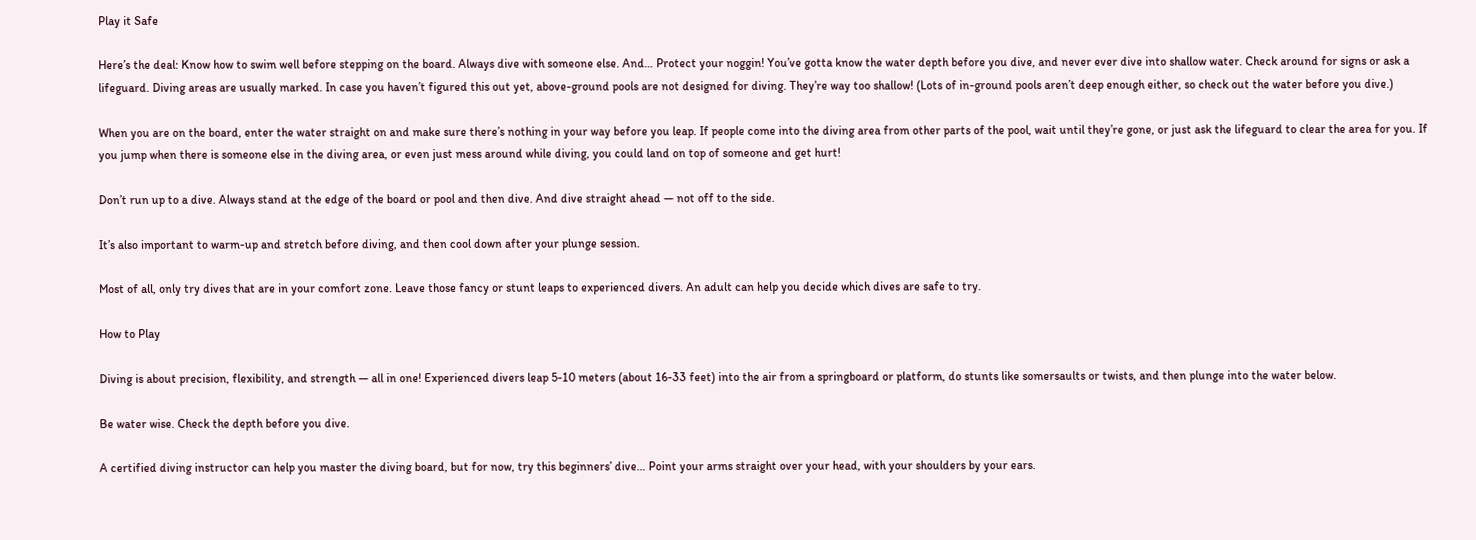Play it Safe

Here’s the deal: Know how to swim well before stepping on the board. Always dive with someone else. And… Protect your noggin! You’ve gotta know the water depth before you dive, and never ever dive into shallow water. Check around for signs or ask a lifeguard. Diving areas are usually marked. In case you haven’t figured this out yet, above-ground pools are not designed for diving. They’re way too shallow! (Lots of in-ground pools aren’t deep enough either, so check out the water before you dive.)

When you are on the board, enter the water straight on and make sure there’s nothing in your way before you leap. If people come into the diving area from other parts of the pool, wait until they’re gone, or just ask the lifeguard to clear the area for you. If you jump when there is someone else in the diving area, or even just mess around while diving, you could land on top of someone and get hurt!

Don’t run up to a dive. Always stand at the edge of the board or pool and then dive. And dive straight ahead — not off to the side.

It’s also important to warm-up and stretch before diving, and then cool down after your plunge session.

Most of all, only try dives that are in your comfort zone. Leave those fancy or stunt leaps to experienced divers. An adult can help you decide which dives are safe to try.

How to Play

Diving is about precision, flexibility, and strength — all in one! Experienced divers leap 5-10 meters (about 16-33 feet) into the air from a springboard or platform, do stunts like somersaults or twists, and then plunge into the water below.

Be water wise. Check the depth before you dive.

A certified diving instructor can help you master the diving board, but for now, try this beginners’ dive… Point your arms straight over your head, with your shoulders by your ears.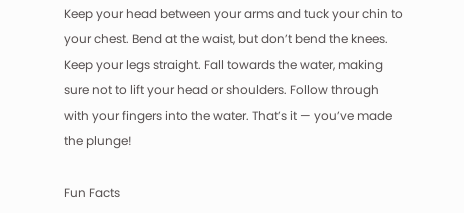Keep your head between your arms and tuck your chin to your chest. Bend at the waist, but don’t bend the knees. Keep your legs straight. Fall towards the water, making sure not to lift your head or shoulders. Follow through with your fingers into the water. That’s it — you’ve made the plunge!

Fun Facts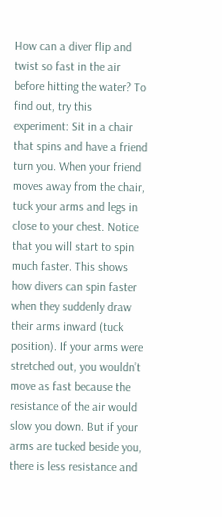How can a diver flip and twist so fast in the air before hitting the water? To find out, try this experiment: Sit in a chair that spins and have a friend turn you. When your friend moves away from the chair, tuck your arms and legs in close to your chest. Notice that you will start to spin much faster. This shows how divers can spin faster when they suddenly draw their arms inward (tuck position). If your arms were stretched out, you wouldn’t move as fast because the resistance of the air would slow you down. But if your arms are tucked beside you, there is less resistance and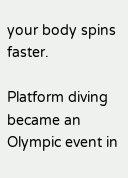your body spins faster.

Platform diving became an Olympic event in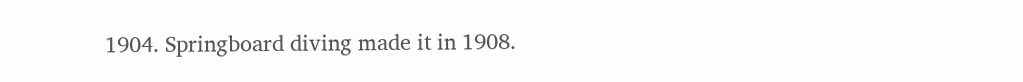1904. Springboard diving made it in 1908.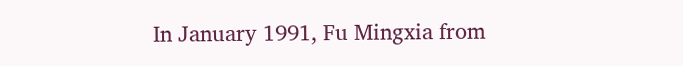In January 1991, Fu Mingxia from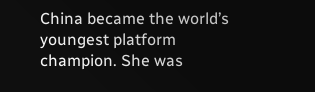China became the world’s youngest platform champion. She was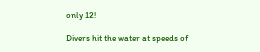only 12!

Divers hit the water at speeds of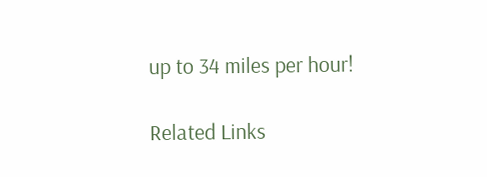up to 34 miles per hour!

Related Links